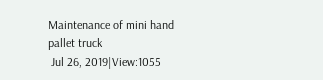Maintenance of mini hand pallet truck
 Jul 26, 2019|View:1055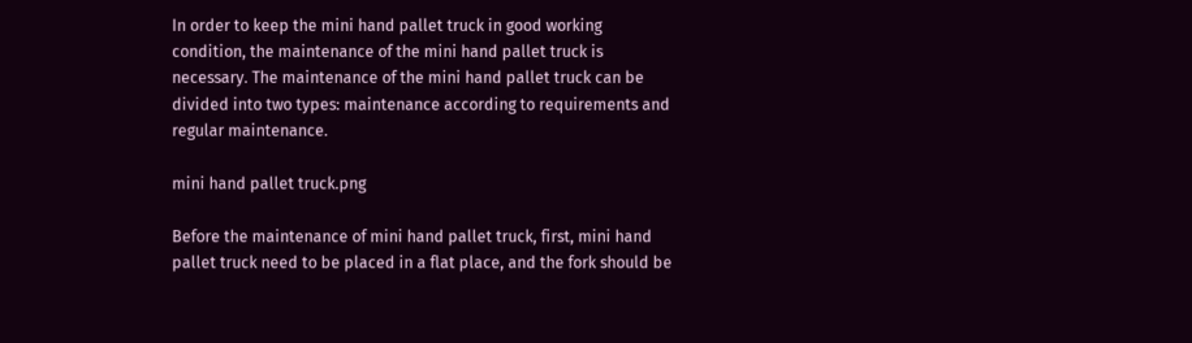In order to keep the mini hand pallet truck in good working condition, the maintenance of the mini hand pallet truck is necessary. The maintenance of the mini hand pallet truck can be divided into two types: maintenance according to requirements and regular maintenance.

mini hand pallet truck.png

Before the maintenance of mini hand pallet truck, first, mini hand pallet truck need to be placed in a flat place, and the fork should be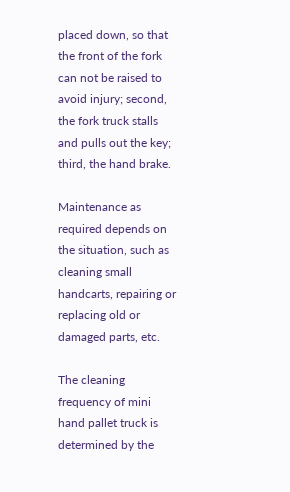placed down, so that the front of the fork can not be raised to avoid injury; second, the fork truck stalls and pulls out the key; third, the hand brake.

Maintenance as required depends on the situation, such as cleaning small handcarts, repairing or replacing old or damaged parts, etc.

The cleaning frequency of mini hand pallet truck is determined by the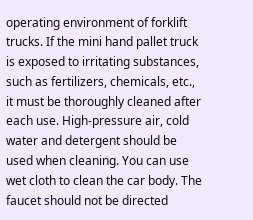operating environment of forklift trucks. If the mini hand pallet truck is exposed to irritating substances, such as fertilizers, chemicals, etc., it must be thoroughly cleaned after each use. High-pressure air, cold water and detergent should be used when cleaning. You can use wet cloth to clean the car body. The faucet should not be directed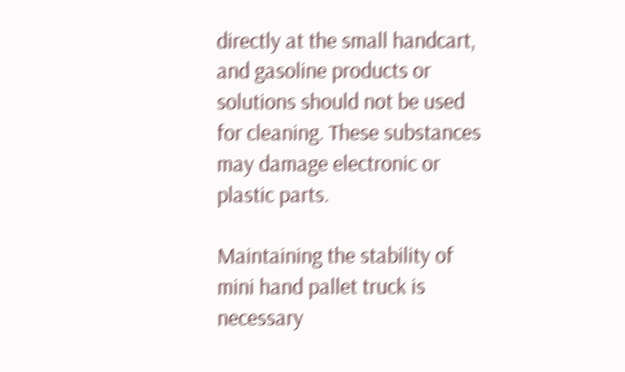directly at the small handcart, and gasoline products or solutions should not be used for cleaning. These substances may damage electronic or plastic parts.

Maintaining the stability of mini hand pallet truck is necessary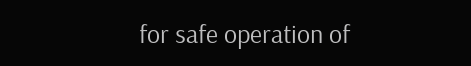for safe operation of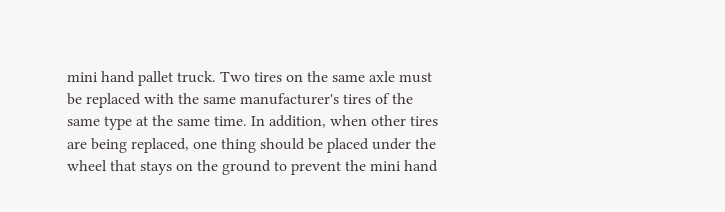mini hand pallet truck. Two tires on the same axle must be replaced with the same manufacturer's tires of the same type at the same time. In addition, when other tires are being replaced, one thing should be placed under the wheel that stays on the ground to prevent the mini hand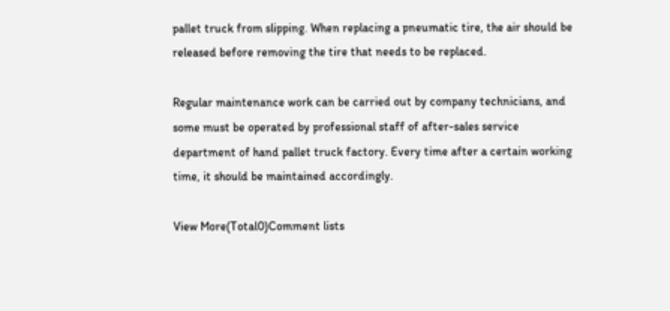pallet truck from slipping. When replacing a pneumatic tire, the air should be released before removing the tire that needs to be replaced.

Regular maintenance work can be carried out by company technicians, and some must be operated by professional staff of after-sales service department of hand pallet truck factory. Every time after a certain working time, it should be maintained accordingly.

View More(Total0)Comment lists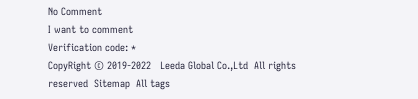No Comment
I want to comment
Verification code: *
CopyRight © 2019-2022   Leeda Global Co.,Ltd  All rights reserved  Sitemap  All tags